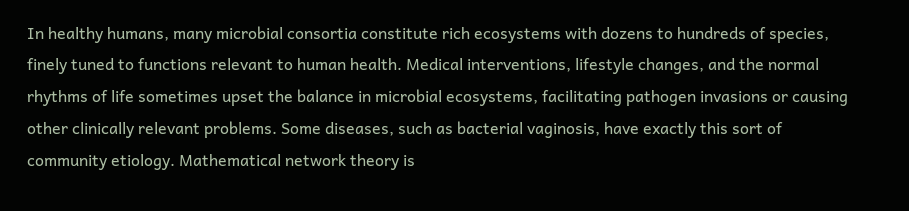In healthy humans, many microbial consortia constitute rich ecosystems with dozens to hundreds of species, finely tuned to functions relevant to human health. Medical interventions, lifestyle changes, and the normal rhythms of life sometimes upset the balance in microbial ecosystems, facilitating pathogen invasions or causing other clinically relevant problems. Some diseases, such as bacterial vaginosis, have exactly this sort of community etiology. Mathematical network theory is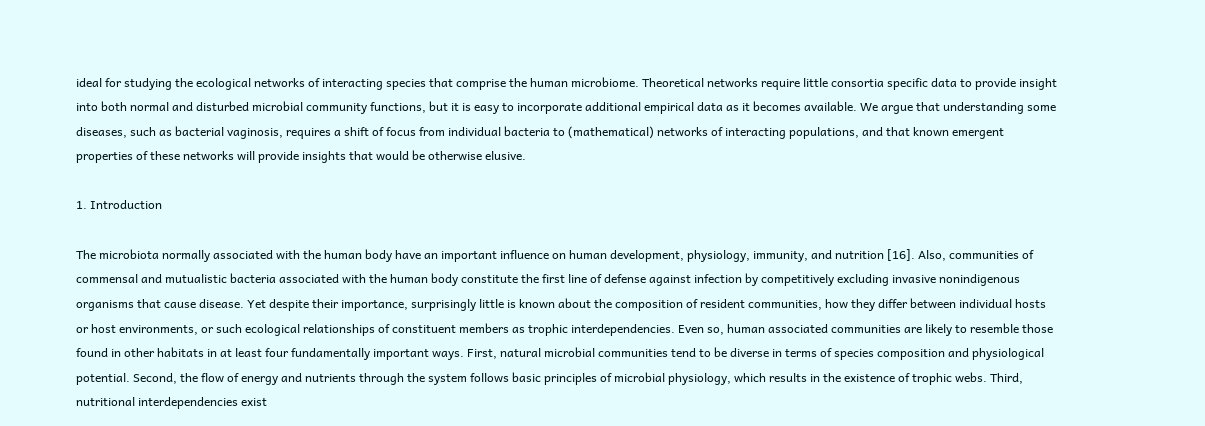ideal for studying the ecological networks of interacting species that comprise the human microbiome. Theoretical networks require little consortia specific data to provide insight into both normal and disturbed microbial community functions, but it is easy to incorporate additional empirical data as it becomes available. We argue that understanding some diseases, such as bacterial vaginosis, requires a shift of focus from individual bacteria to (mathematical) networks of interacting populations, and that known emergent properties of these networks will provide insights that would be otherwise elusive.

1. Introduction

The microbiota normally associated with the human body have an important influence on human development, physiology, immunity, and nutrition [16]. Also, communities of commensal and mutualistic bacteria associated with the human body constitute the first line of defense against infection by competitively excluding invasive nonindigenous organisms that cause disease. Yet despite their importance, surprisingly little is known about the composition of resident communities, how they differ between individual hosts or host environments, or such ecological relationships of constituent members as trophic interdependencies. Even so, human associated communities are likely to resemble those found in other habitats in at least four fundamentally important ways. First, natural microbial communities tend to be diverse in terms of species composition and physiological potential. Second, the flow of energy and nutrients through the system follows basic principles of microbial physiology, which results in the existence of trophic webs. Third, nutritional interdependencies exist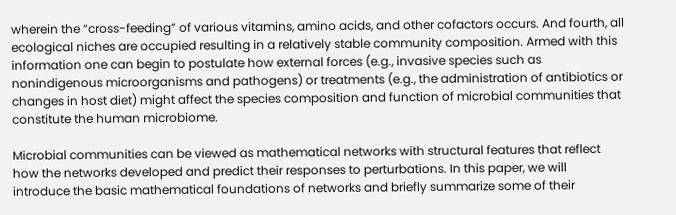wherein the “cross-feeding” of various vitamins, amino acids, and other cofactors occurs. And fourth, all ecological niches are occupied resulting in a relatively stable community composition. Armed with this information one can begin to postulate how external forces (e.g., invasive species such as nonindigenous microorganisms and pathogens) or treatments (e.g., the administration of antibiotics or changes in host diet) might affect the species composition and function of microbial communities that constitute the human microbiome.

Microbial communities can be viewed as mathematical networks with structural features that reflect how the networks developed and predict their responses to perturbations. In this paper, we will introduce the basic mathematical foundations of networks and briefly summarize some of their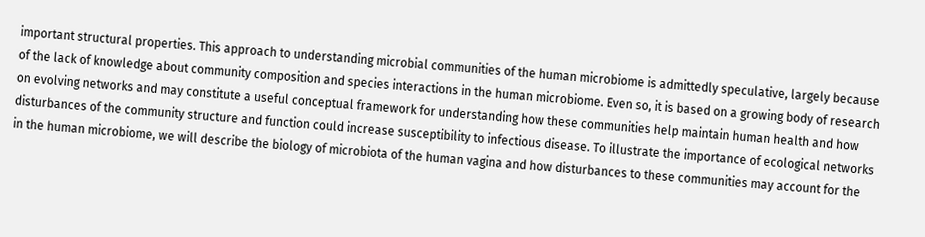important structural properties. This approach to understanding microbial communities of the human microbiome is admittedly speculative, largely because of the lack of knowledge about community composition and species interactions in the human microbiome. Even so, it is based on a growing body of research on evolving networks and may constitute a useful conceptual framework for understanding how these communities help maintain human health and how disturbances of the community structure and function could increase susceptibility to infectious disease. To illustrate the importance of ecological networks in the human microbiome, we will describe the biology of microbiota of the human vagina and how disturbances to these communities may account for the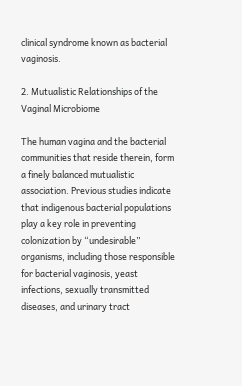clinical syndrome known as bacterial vaginosis.

2. Mutualistic Relationships of the Vaginal Microbiome

The human vagina and the bacterial communities that reside therein, form a finely balanced mutualistic association. Previous studies indicate that indigenous bacterial populations play a key role in preventing colonization by “undesirable” organisms, including those responsible for bacterial vaginosis, yeast infections, sexually transmitted diseases, and urinary tract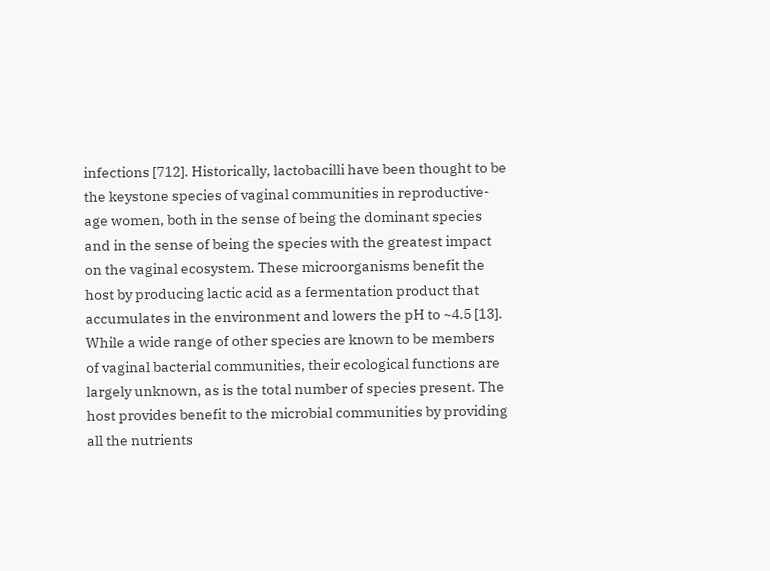infections [712]. Historically, lactobacilli have been thought to be the keystone species of vaginal communities in reproductive-age women, both in the sense of being the dominant species and in the sense of being the species with the greatest impact on the vaginal ecosystem. These microorganisms benefit the host by producing lactic acid as a fermentation product that accumulates in the environment and lowers the pH to ~4.5 [13]. While a wide range of other species are known to be members of vaginal bacterial communities, their ecological functions are largely unknown, as is the total number of species present. The host provides benefit to the microbial communities by providing all the nutrients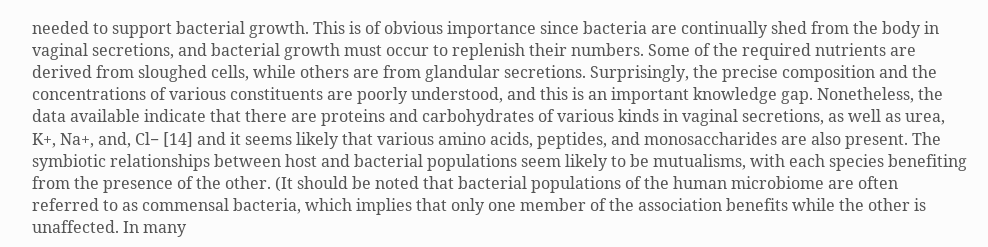needed to support bacterial growth. This is of obvious importance since bacteria are continually shed from the body in vaginal secretions, and bacterial growth must occur to replenish their numbers. Some of the required nutrients are derived from sloughed cells, while others are from glandular secretions. Surprisingly, the precise composition and the concentrations of various constituents are poorly understood, and this is an important knowledge gap. Nonetheless, the data available indicate that there are proteins and carbohydrates of various kinds in vaginal secretions, as well as urea, K+, Na+, and, Cl− [14] and it seems likely that various amino acids, peptides, and monosaccharides are also present. The symbiotic relationships between host and bacterial populations seem likely to be mutualisms, with each species benefiting from the presence of the other. (It should be noted that bacterial populations of the human microbiome are often referred to as commensal bacteria, which implies that only one member of the association benefits while the other is unaffected. In many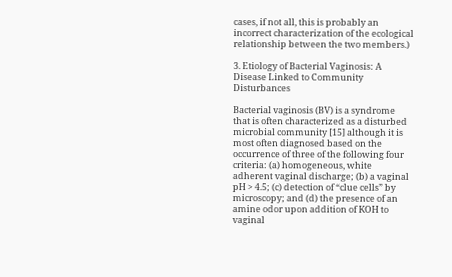cases, if not all, this is probably an incorrect characterization of the ecological relationship between the two members.)

3. Etiology of Bacterial Vaginosis: A Disease Linked to Community Disturbances

Bacterial vaginosis (BV) is a syndrome that is often characterized as a disturbed microbial community [15] although it is most often diagnosed based on the occurrence of three of the following four criteria: (a) homogeneous, white adherent vaginal discharge; (b) a vaginal pH > 4.5; (c) detection of “clue cells” by microscopy; and (d) the presence of an amine odor upon addition of KOH to vaginal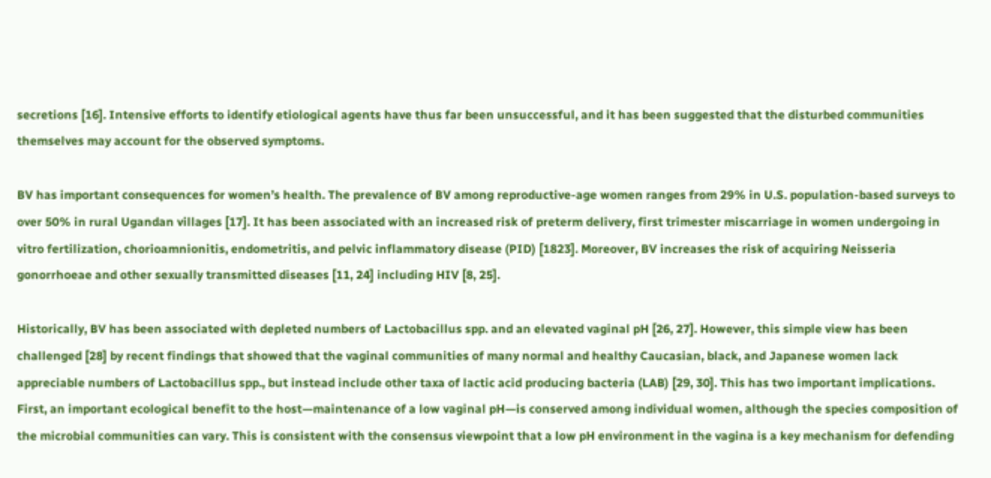secretions [16]. Intensive efforts to identify etiological agents have thus far been unsuccessful, and it has been suggested that the disturbed communities themselves may account for the observed symptoms.

BV has important consequences for women’s health. The prevalence of BV among reproductive-age women ranges from 29% in U.S. population-based surveys to over 50% in rural Ugandan villages [17]. It has been associated with an increased risk of preterm delivery, first trimester miscarriage in women undergoing in vitro fertilization, chorioamnionitis, endometritis, and pelvic inflammatory disease (PID) [1823]. Moreover, BV increases the risk of acquiring Neisseria gonorrhoeae and other sexually transmitted diseases [11, 24] including HIV [8, 25].

Historically, BV has been associated with depleted numbers of Lactobacillus spp. and an elevated vaginal pH [26, 27]. However, this simple view has been challenged [28] by recent findings that showed that the vaginal communities of many normal and healthy Caucasian, black, and Japanese women lack appreciable numbers of Lactobacillus spp., but instead include other taxa of lactic acid producing bacteria (LAB) [29, 30]. This has two important implications. First, an important ecological benefit to the host—maintenance of a low vaginal pH—is conserved among individual women, although the species composition of the microbial communities can vary. This is consistent with the consensus viewpoint that a low pH environment in the vagina is a key mechanism for defending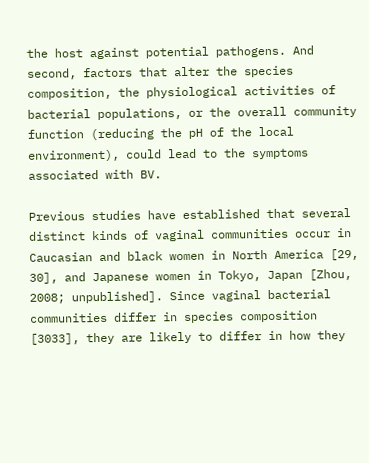the host against potential pathogens. And second, factors that alter the species composition, the physiological activities of bacterial populations, or the overall community function (reducing the pH of the local environment), could lead to the symptoms associated with BV.

Previous studies have established that several distinct kinds of vaginal communities occur in Caucasian and black women in North America [29, 30], and Japanese women in Tokyo, Japan [Zhou, 2008; unpublished]. Since vaginal bacterial communities differ in species composition [3033], they are likely to differ in how they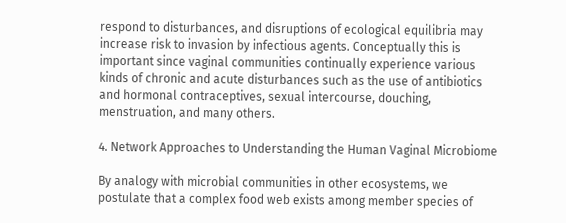respond to disturbances, and disruptions of ecological equilibria may increase risk to invasion by infectious agents. Conceptually this is important since vaginal communities continually experience various kinds of chronic and acute disturbances such as the use of antibiotics and hormonal contraceptives, sexual intercourse, douching, menstruation, and many others.

4. Network Approaches to Understanding the Human Vaginal Microbiome

By analogy with microbial communities in other ecosystems, we postulate that a complex food web exists among member species of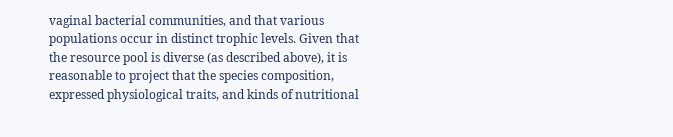vaginal bacterial communities, and that various populations occur in distinct trophic levels. Given that the resource pool is diverse (as described above), it is reasonable to project that the species composition, expressed physiological traits, and kinds of nutritional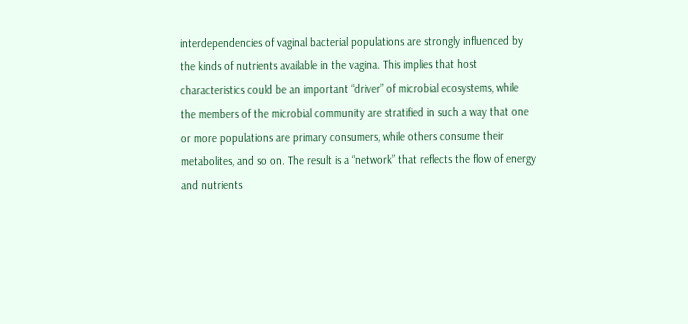interdependencies of vaginal bacterial populations are strongly influenced by the kinds of nutrients available in the vagina. This implies that host characteristics could be an important “driver” of microbial ecosystems, while the members of the microbial community are stratified in such a way that one or more populations are primary consumers, while others consume their metabolites, and so on. The result is a “network” that reflects the flow of energy and nutrients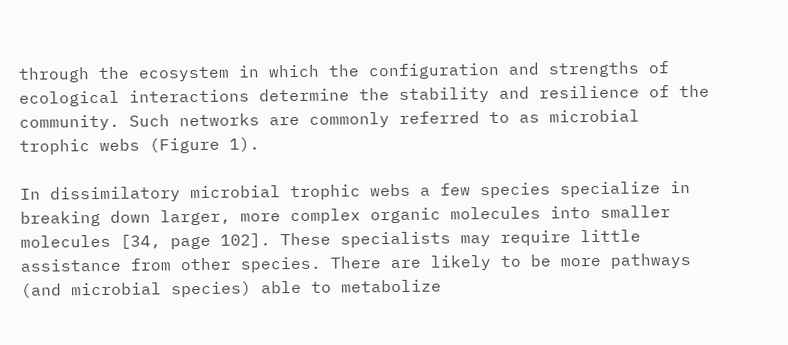through the ecosystem in which the configuration and strengths of ecological interactions determine the stability and resilience of the community. Such networks are commonly referred to as microbial trophic webs (Figure 1).

In dissimilatory microbial trophic webs a few species specialize in breaking down larger, more complex organic molecules into smaller molecules [34, page 102]. These specialists may require little assistance from other species. There are likely to be more pathways (and microbial species) able to metabolize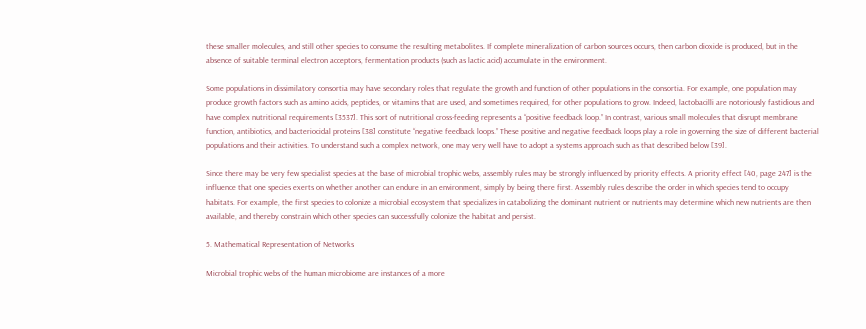these smaller molecules, and still other species to consume the resulting metabolites. If complete mineralization of carbon sources occurs, then carbon dioxide is produced, but in the absence of suitable terminal electron acceptors, fermentation products (such as lactic acid) accumulate in the environment.

Some populations in dissimilatory consortia may have secondary roles that regulate the growth and function of other populations in the consortia. For example, one population may produce growth factors such as amino acids, peptides, or vitamins that are used, and sometimes required, for other populations to grow. Indeed, lactobacilli are notoriously fastidious and have complex nutritional requirements [3537]. This sort of nutritional cross-feeding represents a “positive feedback loop.” In contrast, various small molecules that disrupt membrane function, antibiotics, and bacteriocidal proteins [38] constitute “negative feedback loops.” These positive and negative feedback loops play a role in governing the size of different bacterial populations and their activities. To understand such a complex network, one may very well have to adopt a systems approach such as that described below [39].

Since there may be very few specialist species at the base of microbial trophic webs, assembly rules may be strongly influenced by priority effects. A priority effect [40, page 247] is the influence that one species exerts on whether another can endure in an environment, simply by being there first. Assembly rules describe the order in which species tend to occupy habitats. For example, the first species to colonize a microbial ecosystem that specializes in catabolizing the dominant nutrient or nutrients may determine which new nutrients are then available, and thereby constrain which other species can successfully colonize the habitat and persist.

5. Mathematical Representation of Networks

Microbial trophic webs of the human microbiome are instances of a more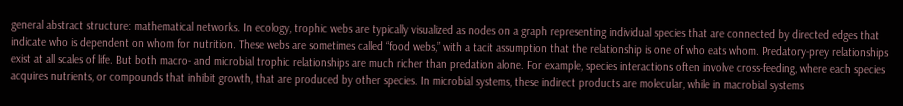general abstract structure: mathematical networks. In ecology, trophic webs are typically visualized as nodes on a graph representing individual species that are connected by directed edges that indicate who is dependent on whom for nutrition. These webs are sometimes called “food webs,” with a tacit assumption that the relationship is one of who eats whom. Predatory-prey relationships exist at all scales of life. But both macro- and microbial trophic relationships are much richer than predation alone. For example, species interactions often involve cross-feeding, where each species acquires nutrients, or compounds that inhibit growth, that are produced by other species. In microbial systems, these indirect products are molecular, while in macrobial systems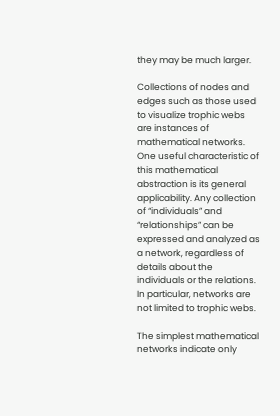they may be much larger.

Collections of nodes and edges such as those used to visualize trophic webs are instances of mathematical networks. One useful characteristic of this mathematical abstraction is its general applicability. Any collection of “individuals” and “relationships” can be expressed and analyzed as a network, regardless of details about the individuals or the relations. In particular, networks are not limited to trophic webs.

The simplest mathematical networks indicate only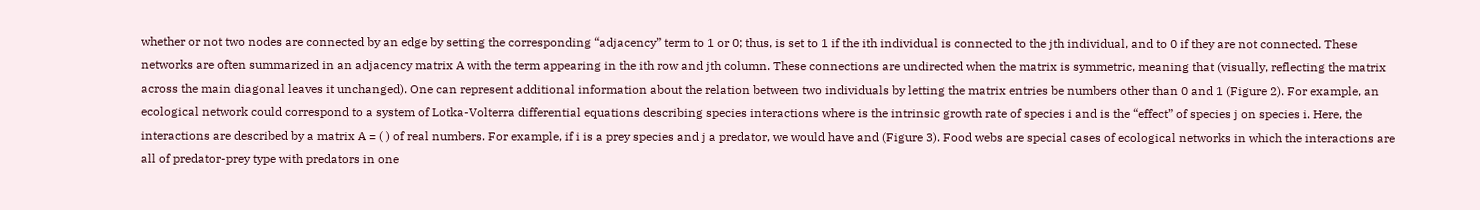whether or not two nodes are connected by an edge by setting the corresponding “adjacency” term to 1 or 0; thus, is set to 1 if the ith individual is connected to the jth individual, and to 0 if they are not connected. These networks are often summarized in an adjacency matrix A with the term appearing in the ith row and jth column. These connections are undirected when the matrix is symmetric, meaning that (visually, reflecting the matrix across the main diagonal leaves it unchanged). One can represent additional information about the relation between two individuals by letting the matrix entries be numbers other than 0 and 1 (Figure 2). For example, an ecological network could correspond to a system of Lotka-Volterra differential equations describing species interactions where is the intrinsic growth rate of species i and is the “effect” of species j on species i. Here, the interactions are described by a matrix A = ( ) of real numbers. For example, if i is a prey species and j a predator, we would have and (Figure 3). Food webs are special cases of ecological networks in which the interactions are all of predator-prey type with predators in one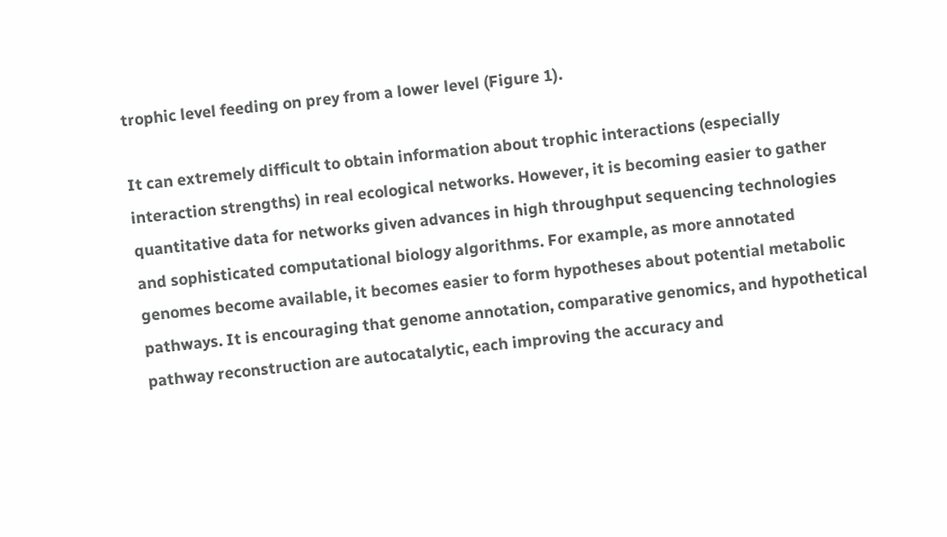trophic level feeding on prey from a lower level (Figure 1).

It can extremely difficult to obtain information about trophic interactions (especially interaction strengths) in real ecological networks. However, it is becoming easier to gather quantitative data for networks given advances in high throughput sequencing technologies and sophisticated computational biology algorithms. For example, as more annotated genomes become available, it becomes easier to form hypotheses about potential metabolic pathways. It is encouraging that genome annotation, comparative genomics, and hypothetical pathway reconstruction are autocatalytic, each improving the accuracy and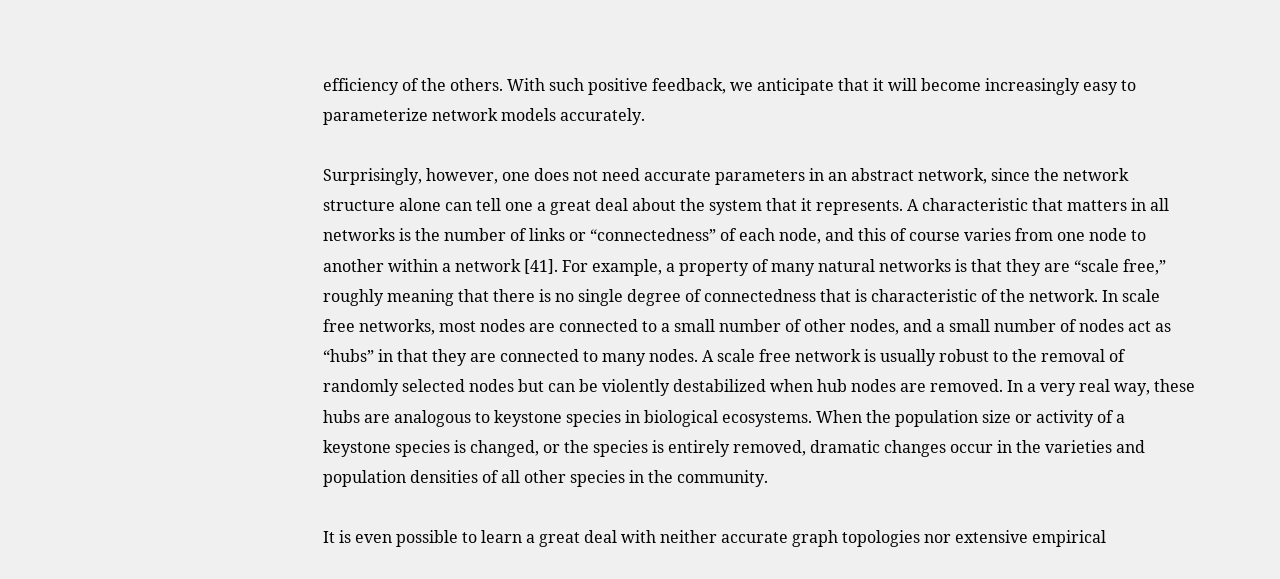efficiency of the others. With such positive feedback, we anticipate that it will become increasingly easy to parameterize network models accurately.

Surprisingly, however, one does not need accurate parameters in an abstract network, since the network structure alone can tell one a great deal about the system that it represents. A characteristic that matters in all networks is the number of links or “connectedness” of each node, and this of course varies from one node to another within a network [41]. For example, a property of many natural networks is that they are “scale free,” roughly meaning that there is no single degree of connectedness that is characteristic of the network. In scale free networks, most nodes are connected to a small number of other nodes, and a small number of nodes act as “hubs” in that they are connected to many nodes. A scale free network is usually robust to the removal of randomly selected nodes but can be violently destabilized when hub nodes are removed. In a very real way, these hubs are analogous to keystone species in biological ecosystems. When the population size or activity of a keystone species is changed, or the species is entirely removed, dramatic changes occur in the varieties and population densities of all other species in the community.

It is even possible to learn a great deal with neither accurate graph topologies nor extensive empirical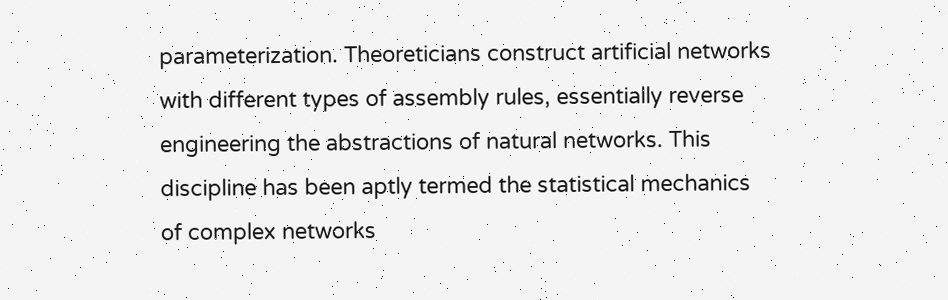parameterization. Theoreticians construct artificial networks with different types of assembly rules, essentially reverse engineering the abstractions of natural networks. This discipline has been aptly termed the statistical mechanics of complex networks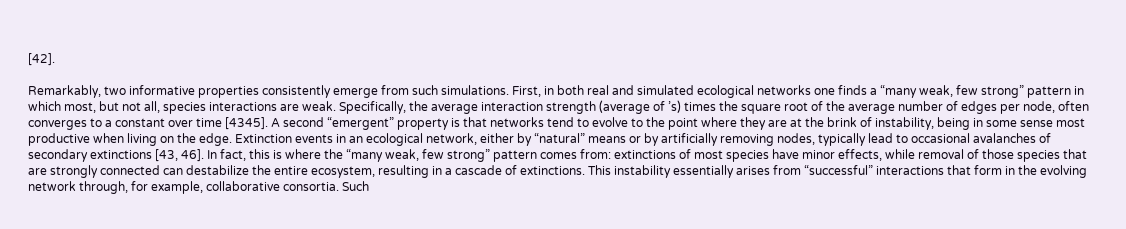[42].

Remarkably, two informative properties consistently emerge from such simulations. First, in both real and simulated ecological networks one finds a “many weak, few strong” pattern in which most, but not all, species interactions are weak. Specifically, the average interaction strength (average of ’s) times the square root of the average number of edges per node, often converges to a constant over time [4345]. A second “emergent” property is that networks tend to evolve to the point where they are at the brink of instability, being in some sense most productive when living on the edge. Extinction events in an ecological network, either by “natural” means or by artificially removing nodes, typically lead to occasional avalanches of secondary extinctions [43, 46]. In fact, this is where the “many weak, few strong” pattern comes from: extinctions of most species have minor effects, while removal of those species that are strongly connected can destabilize the entire ecosystem, resulting in a cascade of extinctions. This instability essentially arises from “successful” interactions that form in the evolving network through, for example, collaborative consortia. Such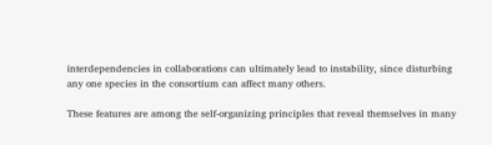interdependencies in collaborations can ultimately lead to instability, since disturbing any one species in the consortium can affect many others.

These features are among the self-organizing principles that reveal themselves in many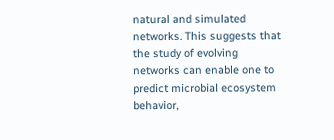natural and simulated networks. This suggests that the study of evolving networks can enable one to predict microbial ecosystem behavior,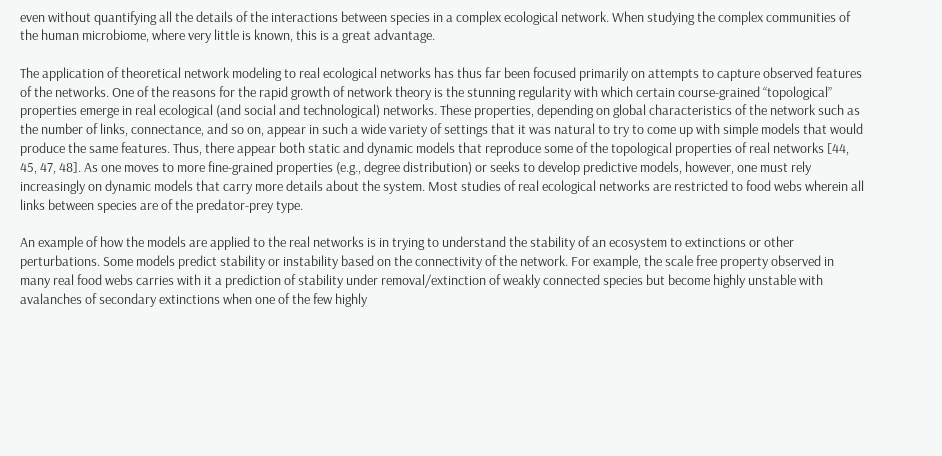even without quantifying all the details of the interactions between species in a complex ecological network. When studying the complex communities of the human microbiome, where very little is known, this is a great advantage.

The application of theoretical network modeling to real ecological networks has thus far been focused primarily on attempts to capture observed features of the networks. One of the reasons for the rapid growth of network theory is the stunning regularity with which certain course-grained “topological” properties emerge in real ecological (and social and technological) networks. These properties, depending on global characteristics of the network such as the number of links, connectance, and so on, appear in such a wide variety of settings that it was natural to try to come up with simple models that would produce the same features. Thus, there appear both static and dynamic models that reproduce some of the topological properties of real networks [44, 45, 47, 48]. As one moves to more fine-grained properties (e.g., degree distribution) or seeks to develop predictive models, however, one must rely increasingly on dynamic models that carry more details about the system. Most studies of real ecological networks are restricted to food webs wherein all links between species are of the predator-prey type.

An example of how the models are applied to the real networks is in trying to understand the stability of an ecosystem to extinctions or other perturbations. Some models predict stability or instability based on the connectivity of the network. For example, the scale free property observed in many real food webs carries with it a prediction of stability under removal/extinction of weakly connected species but become highly unstable with avalanches of secondary extinctions when one of the few highly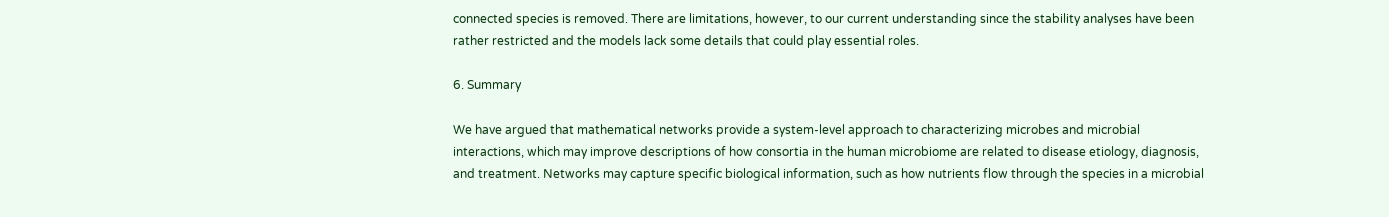connected species is removed. There are limitations, however, to our current understanding since the stability analyses have been rather restricted and the models lack some details that could play essential roles.

6. Summary

We have argued that mathematical networks provide a system-level approach to characterizing microbes and microbial interactions, which may improve descriptions of how consortia in the human microbiome are related to disease etiology, diagnosis, and treatment. Networks may capture specific biological information, such as how nutrients flow through the species in a microbial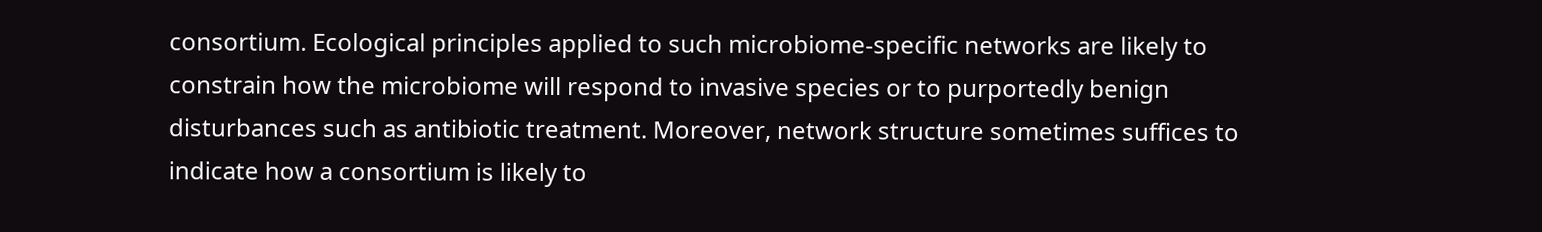consortium. Ecological principles applied to such microbiome-specific networks are likely to constrain how the microbiome will respond to invasive species or to purportedly benign disturbances such as antibiotic treatment. Moreover, network structure sometimes suffices to indicate how a consortium is likely to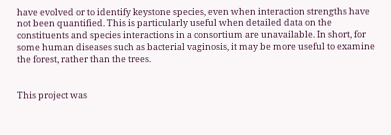have evolved or to identify keystone species, even when interaction strengths have not been quantified. This is particularly useful when detailed data on the constituents and species interactions in a consortium are unavailable. In short, for some human diseases such as bacterial vaginosis, it may be more useful to examine the forest, rather than the trees.


This project was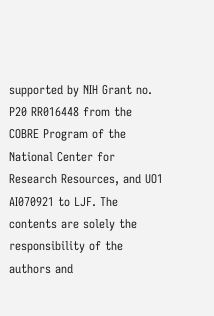supported by NIH Grant no. P20 RR016448 from the COBRE Program of the National Center for Research Resources, and UO1 AI070921 to LJF. The contents are solely the responsibility of the authors and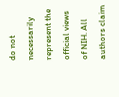do not necessarily represent the official views of NIH. All authors claim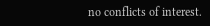no conflicts of interest.